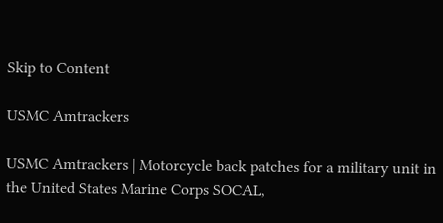Skip to Content

USMC Amtrackers

USMC Amtrackers | Motorcycle back patches for a military unit in the United States Marine Corps SOCAL,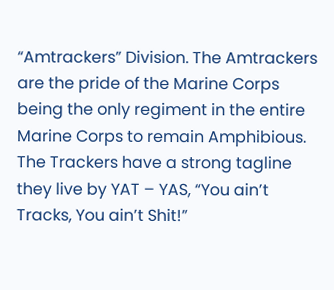“Amtrackers” Division. The Amtrackers are the pride of the Marine Corps being the only regiment in the entire Marine Corps to remain Amphibious. The Trackers have a strong tagline they live by YAT – YAS, “You ain’t Tracks, You ain’t Shit!”